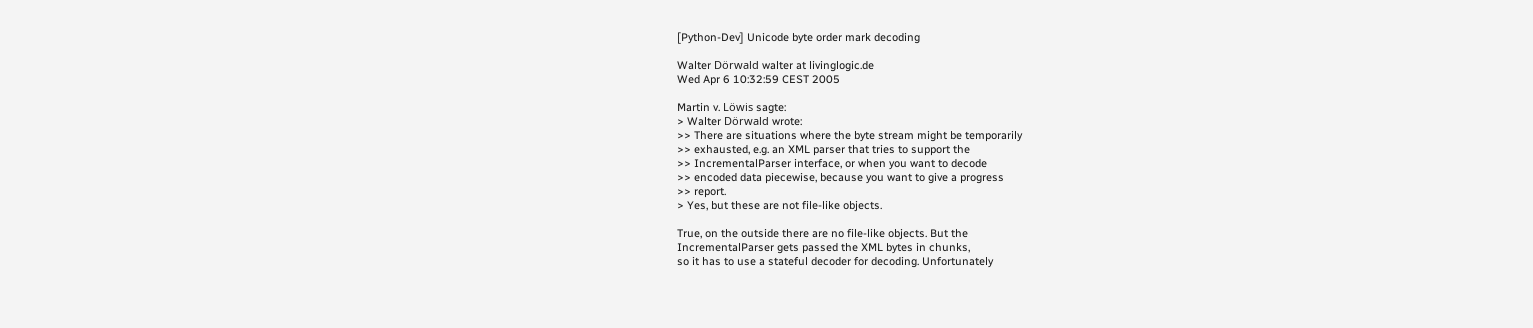[Python-Dev] Unicode byte order mark decoding

Walter Dörwald walter at livinglogic.de
Wed Apr 6 10:32:59 CEST 2005

Martin v. Löwis sagte:
> Walter Dörwald wrote:
>> There are situations where the byte stream might be temporarily
>> exhausted, e.g. an XML parser that tries to support the
>> IncrementalParser interface, or when you want to decode
>> encoded data piecewise, because you want to give a progress
>> report.
> Yes, but these are not file-like objects.

True, on the outside there are no file-like objects. But the
IncrementalParser gets passed the XML bytes in chunks,
so it has to use a stateful decoder for decoding. Unfortunately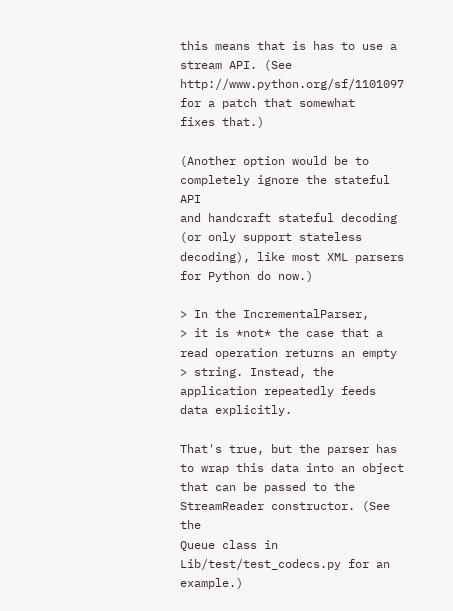this means that is has to use a stream API. (See
http://www.python.org/sf/1101097 for a patch that somewhat
fixes that.)

(Another option would be to completely ignore the stateful API
and handcraft stateful decoding (or only support stateless
decoding), like most XML parsers for Python do now.)

> In the IncrementalParser,
> it is *not* the case that a read operation returns an empty
> string. Instead, the application repeatedly feeds data explicitly.

That's true, but the parser has to wrap this data into an object
that can be passed to the StreamReader constructor. (See the
Queue class in Lib/test/test_codecs.py for an example.)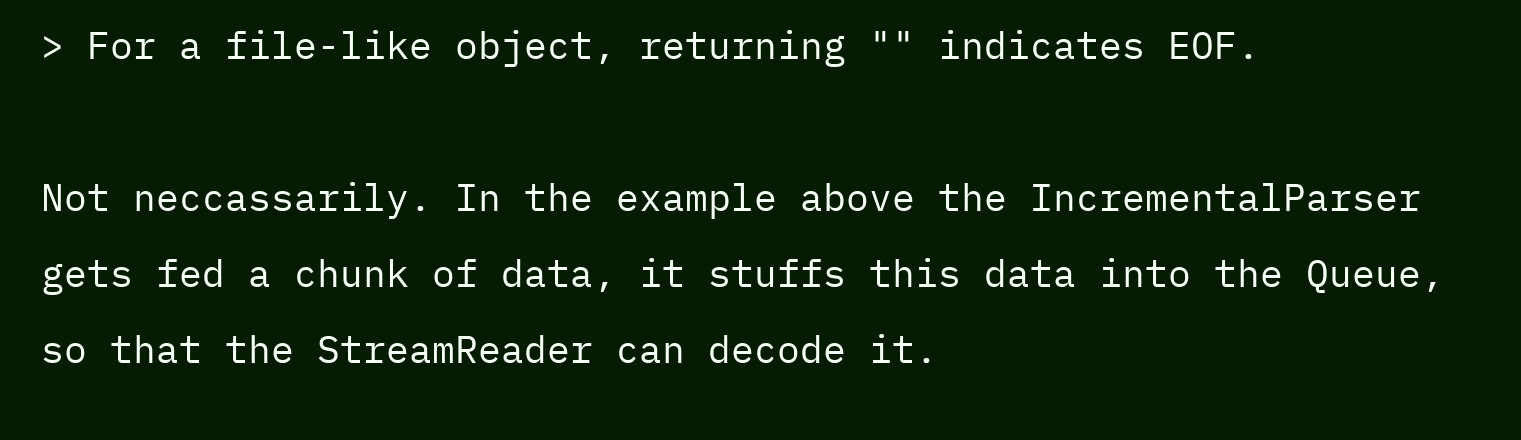> For a file-like object, returning "" indicates EOF.

Not neccassarily. In the example above the IncrementalParser
gets fed a chunk of data, it stuffs this data into the Queue,
so that the StreamReader can decode it.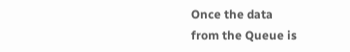Once the data
from the Queue is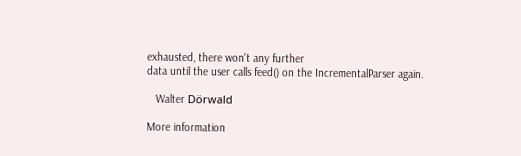exhausted, there won't any further
data until the user calls feed() on the IncrementalParser again.

   Walter Dörwald

More information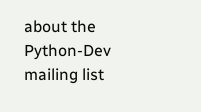about the Python-Dev mailing list